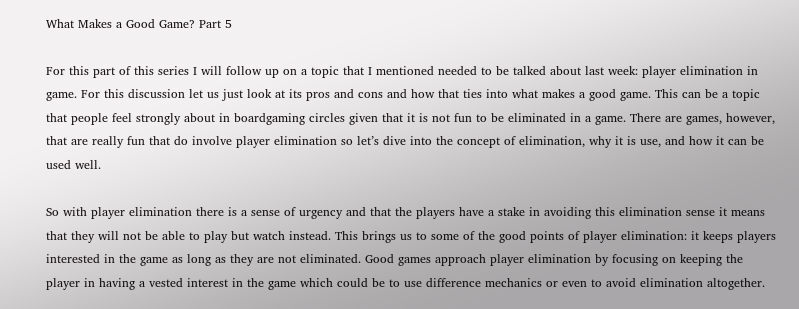What Makes a Good Game? Part 5

For this part of this series I will follow up on a topic that I mentioned needed to be talked about last week: player elimination in game. For this discussion let us just look at its pros and cons and how that ties into what makes a good game. This can be a topic that people feel strongly about in boardgaming circles given that it is not fun to be eliminated in a game. There are games, however, that are really fun that do involve player elimination so let’s dive into the concept of elimination, why it is use, and how it can be used well.

So with player elimination there is a sense of urgency and that the players have a stake in avoiding this elimination sense it means that they will not be able to play but watch instead. This brings us to some of the good points of player elimination: it keeps players interested in the game as long as they are not eliminated. Good games approach player elimination by focusing on keeping the player in having a vested interest in the game which could be to use difference mechanics or even to avoid elimination altogether.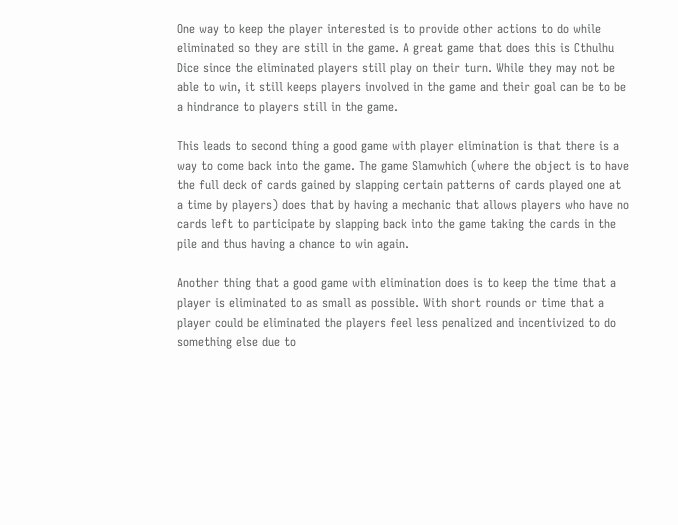One way to keep the player interested is to provide other actions to do while eliminated so they are still in the game. A great game that does this is Cthulhu Dice since the eliminated players still play on their turn. While they may not be able to win, it still keeps players involved in the game and their goal can be to be a hindrance to players still in the game.

This leads to second thing a good game with player elimination is that there is a way to come back into the game. The game Slamwhich (where the object is to have the full deck of cards gained by slapping certain patterns of cards played one at a time by players) does that by having a mechanic that allows players who have no cards left to participate by slapping back into the game taking the cards in the pile and thus having a chance to win again.

Another thing that a good game with elimination does is to keep the time that a player is eliminated to as small as possible. With short rounds or time that a player could be eliminated the players feel less penalized and incentivized to do something else due to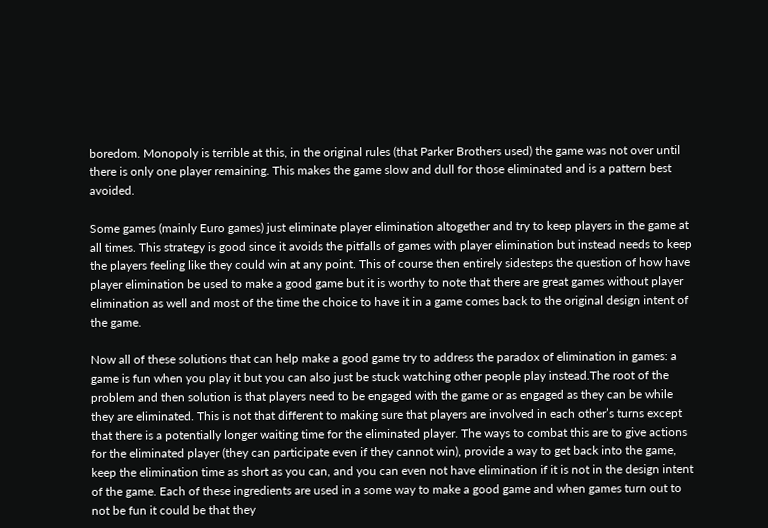boredom. Monopoly is terrible at this, in the original rules (that Parker Brothers used) the game was not over until there is only one player remaining. This makes the game slow and dull for those eliminated and is a pattern best avoided.

Some games (mainly Euro games) just eliminate player elimination altogether and try to keep players in the game at all times. This strategy is good since it avoids the pitfalls of games with player elimination but instead needs to keep the players feeling like they could win at any point. This of course then entirely sidesteps the question of how have player elimination be used to make a good game but it is worthy to note that there are great games without player elimination as well and most of the time the choice to have it in a game comes back to the original design intent of the game.

Now all of these solutions that can help make a good game try to address the paradox of elimination in games: a game is fun when you play it but you can also just be stuck watching other people play instead.The root of the problem and then solution is that players need to be engaged with the game or as engaged as they can be while they are eliminated. This is not that different to making sure that players are involved in each other’s turns except that there is a potentially longer waiting time for the eliminated player. The ways to combat this are to give actions for the eliminated player (they can participate even if they cannot win), provide a way to get back into the game, keep the elimination time as short as you can, and you can even not have elimination if it is not in the design intent of the game. Each of these ingredients are used in a some way to make a good game and when games turn out to not be fun it could be that they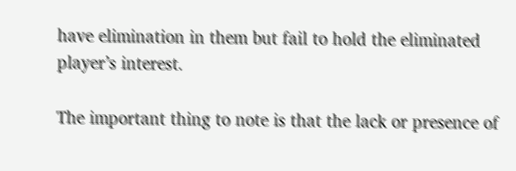have elimination in them but fail to hold the eliminated player’s interest.

The important thing to note is that the lack or presence of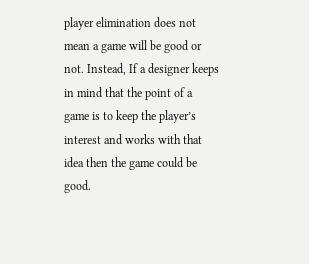player elimination does not mean a game will be good or not. Instead, If a designer keeps in mind that the point of a game is to keep the player’s interest and works with that idea then the game could be good.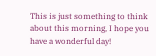This is just something to think about this morning, I hope you have a wonderful day!